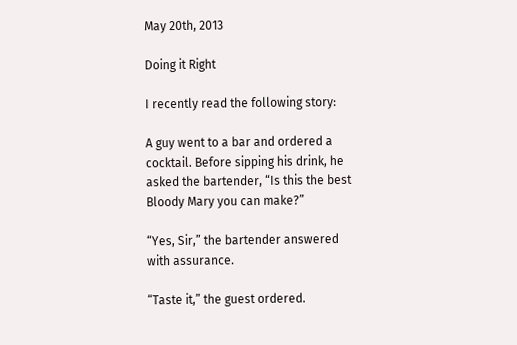May 20th, 2013

Doing it Right

I recently read the following story:

A guy went to a bar and ordered a cocktail. Before sipping his drink, he asked the bartender, “Is this the best Bloody Mary you can make?”

“Yes, Sir,” the bartender answered with assurance.

“Taste it,” the guest ordered.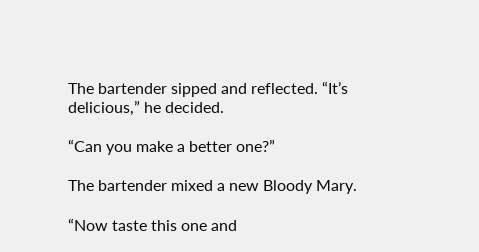The bartender sipped and reflected. “It’s delicious,” he decided.

“Can you make a better one?”

The bartender mixed a new Bloody Mary.

“Now taste this one and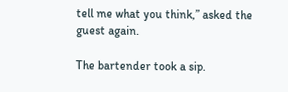tell me what you think,” asked the guest again.

The bartender took a sip.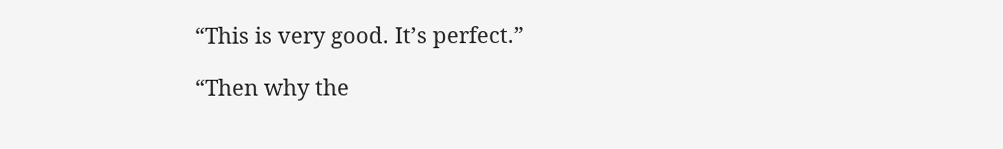“This is very good. It’s perfect.”

“Then why the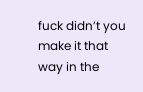fuck didn’t you make it that way in the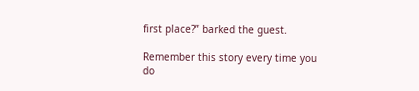first place?” barked the guest.

Remember this story every time you do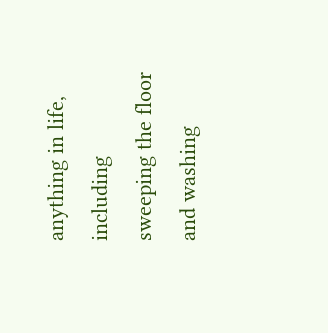anything in life, including sweeping the floor and washing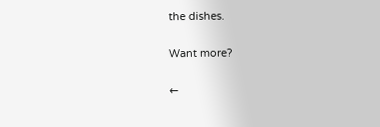the dishes.

Want more?

←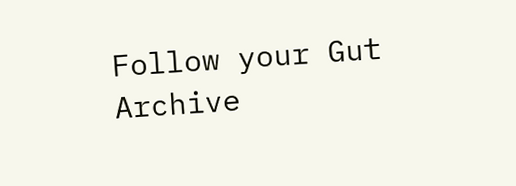Follow your Gut Archive